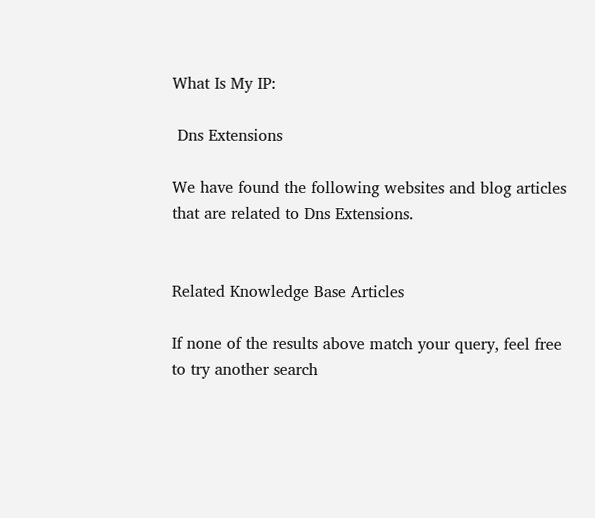What Is My IP:

 Dns Extensions

We have found the following websites and blog articles that are related to Dns Extensions.


Related Knowledge Base Articles

If none of the results above match your query, feel free to try another search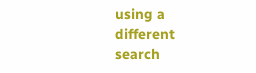using a different search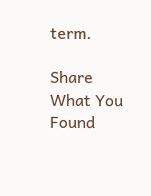term.

Share What You Found